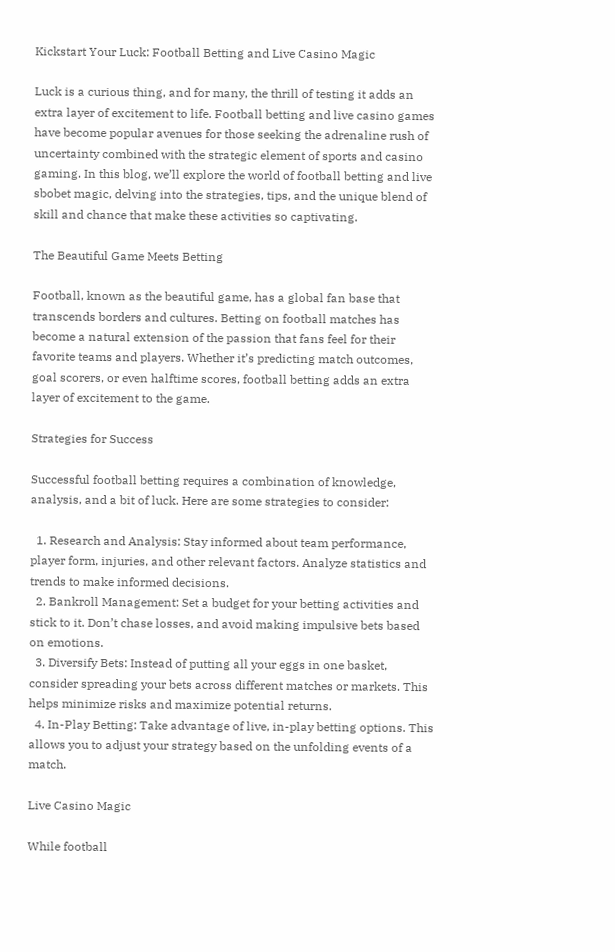Kickstart Your Luck: Football Betting and Live Casino Magic

Luck is a curious thing, and for many, the thrill of testing it adds an extra layer of excitement to life. Football betting and live casino games have become popular avenues for those seeking the adrenaline rush of uncertainty combined with the strategic element of sports and casino gaming. In this blog, we’ll explore the world of football betting and live sbobet magic, delving into the strategies, tips, and the unique blend of skill and chance that make these activities so captivating.

The Beautiful Game Meets Betting

Football, known as the beautiful game, has a global fan base that transcends borders and cultures. Betting on football matches has become a natural extension of the passion that fans feel for their favorite teams and players. Whether it’s predicting match outcomes, goal scorers, or even halftime scores, football betting adds an extra layer of excitement to the game.

Strategies for Success

Successful football betting requires a combination of knowledge, analysis, and a bit of luck. Here are some strategies to consider:

  1. Research and Analysis: Stay informed about team performance, player form, injuries, and other relevant factors. Analyze statistics and trends to make informed decisions.
  2. Bankroll Management: Set a budget for your betting activities and stick to it. Don’t chase losses, and avoid making impulsive bets based on emotions.
  3. Diversify Bets: Instead of putting all your eggs in one basket, consider spreading your bets across different matches or markets. This helps minimize risks and maximize potential returns.
  4. In-Play Betting: Take advantage of live, in-play betting options. This allows you to adjust your strategy based on the unfolding events of a match.

Live Casino Magic

While football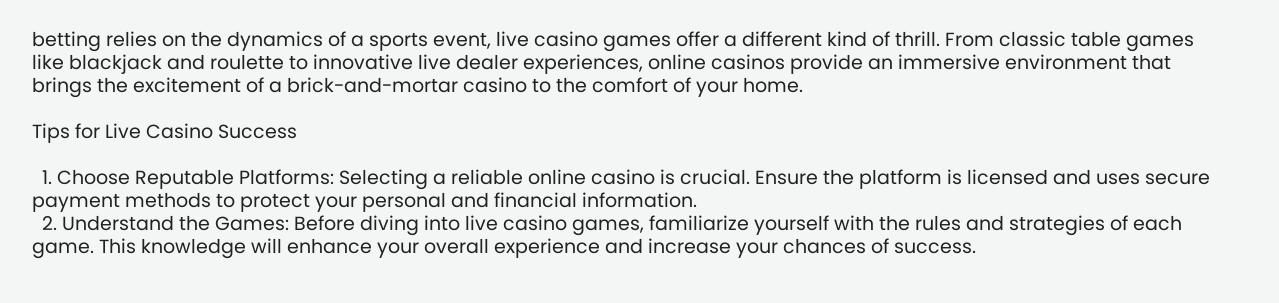betting relies on the dynamics of a sports event, live casino games offer a different kind of thrill. From classic table games like blackjack and roulette to innovative live dealer experiences, online casinos provide an immersive environment that brings the excitement of a brick-and-mortar casino to the comfort of your home.

Tips for Live Casino Success

  1. Choose Reputable Platforms: Selecting a reliable online casino is crucial. Ensure the platform is licensed and uses secure payment methods to protect your personal and financial information.
  2. Understand the Games: Before diving into live casino games, familiarize yourself with the rules and strategies of each game. This knowledge will enhance your overall experience and increase your chances of success.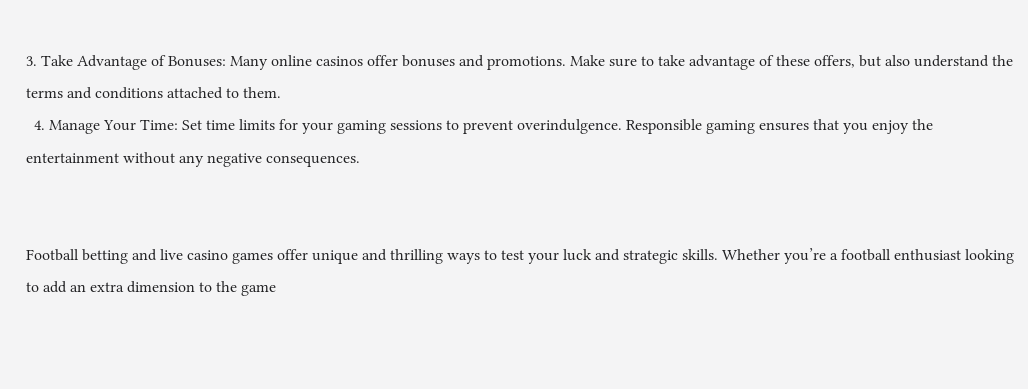3. Take Advantage of Bonuses: Many online casinos offer bonuses and promotions. Make sure to take advantage of these offers, but also understand the terms and conditions attached to them.
  4. Manage Your Time: Set time limits for your gaming sessions to prevent overindulgence. Responsible gaming ensures that you enjoy the entertainment without any negative consequences.


Football betting and live casino games offer unique and thrilling ways to test your luck and strategic skills. Whether you’re a football enthusiast looking to add an extra dimension to the game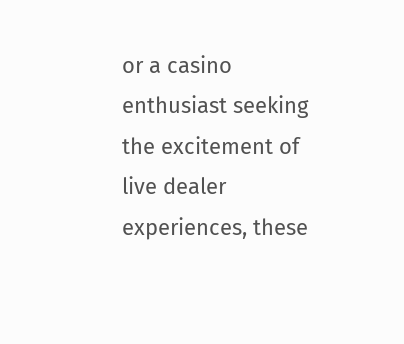or a casino enthusiast seeking the excitement of live dealer experiences, these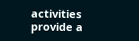activities provide a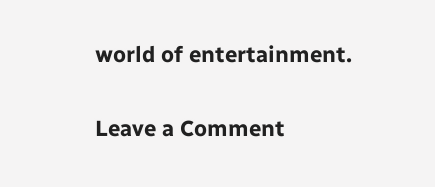world of entertainment.

Leave a Comment